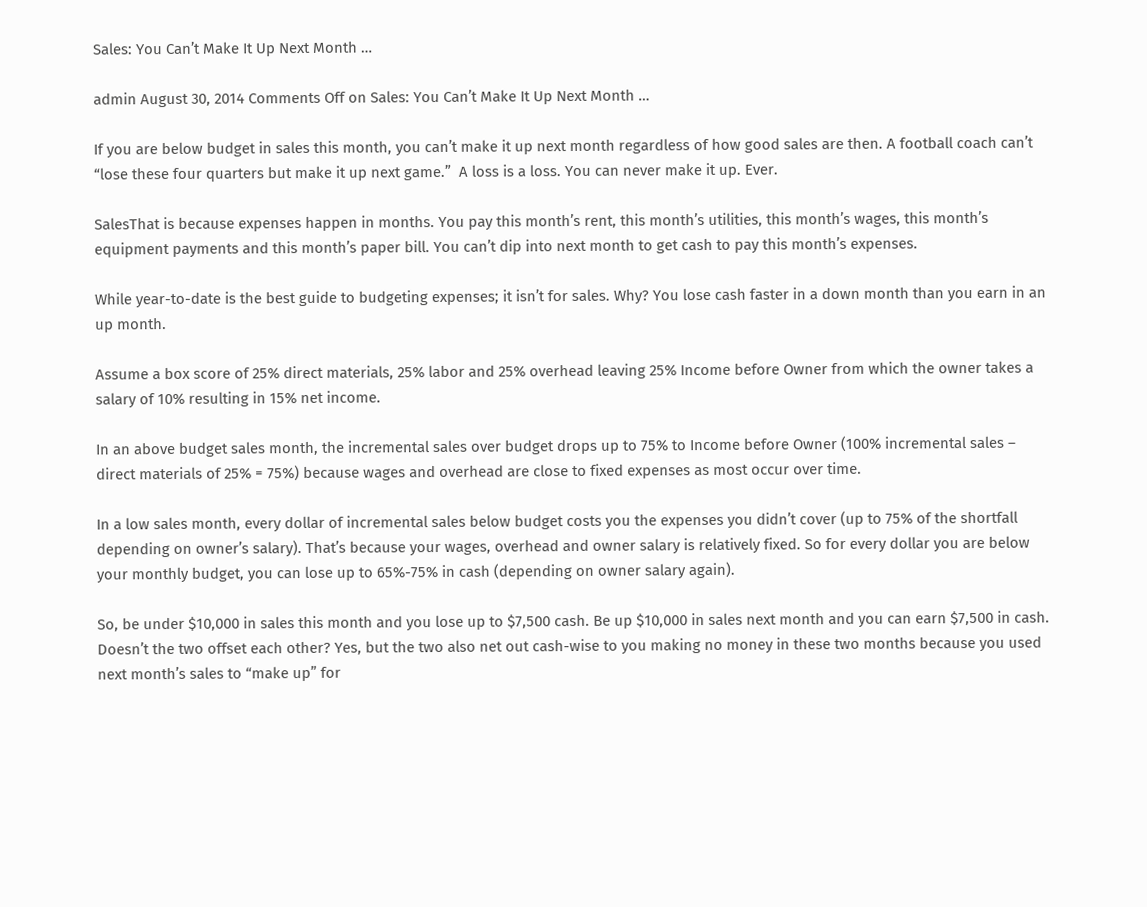Sales: You Can’t Make It Up Next Month …

admin August 30, 2014 Comments Off on Sales: You Can’t Make It Up Next Month …

If you are below budget in sales this month, you can’t make it up next month regardless of how good sales are then. A football coach can’t “lose these four quarters but make it up next game.”  A loss is a loss. You can never make it up. Ever.

SalesThat is because expenses happen in months. You pay this month’s rent, this month’s utilities, this month’s wages, this month’s equipment payments and this month’s paper bill. You can’t dip into next month to get cash to pay this month’s expenses.

While year-to-date is the best guide to budgeting expenses; it isn’t for sales. Why? You lose cash faster in a down month than you earn in an up month.

Assume a box score of 25% direct materials, 25% labor and 25% overhead leaving 25% Income before Owner from which the owner takes a salary of 10% resulting in 15% net income.

In an above budget sales month, the incremental sales over budget drops up to 75% to Income before Owner (100% incremental sales – direct materials of 25% = 75%) because wages and overhead are close to fixed expenses as most occur over time.

In a low sales month, every dollar of incremental sales below budget costs you the expenses you didn’t cover (up to 75% of the shortfall depending on owner’s salary). That’s because your wages, overhead and owner salary is relatively fixed. So for every dollar you are below your monthly budget, you can lose up to 65%-75% in cash (depending on owner salary again).

So, be under $10,000 in sales this month and you lose up to $7,500 cash. Be up $10,000 in sales next month and you can earn $7,500 in cash. Doesn’t the two offset each other? Yes, but the two also net out cash-wise to you making no money in these two months because you used next month’s sales to “make up” for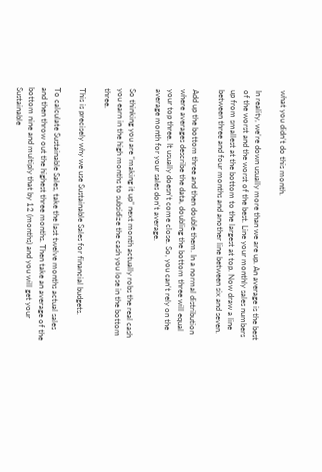what you didn’t do this month.

In reality, we’re down usually more than we are up. An average is the best of the worst and the worst of the best. Line your monthly sales numbers up from smallest at the bottom to the largest at top. Now draw a line between three and four months and another line between six and seven.

Add up the bottom three and then double them. In a normal distribution where averages describe the data, doubling the bottom three will equal your top three. It usually doesn’t come close. So, you can’t rely on the average month for your sales don’t average.

So thinking you are “making it up” next month actually robs the real cash you earn in the high months to subsidize the cash you lose in the bottom three.

This is precisely why we use Sustainable Sales for financial budgets.

To calculate Sustainable Sales, take the last twelve months actual sales and then throw out the highest three months. Then take an average of the bottom nine and multiply that by 12 (months) and you will get your Sustainable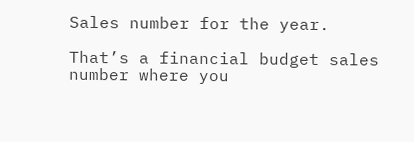Sales number for the year.

That’s a financial budget sales number where you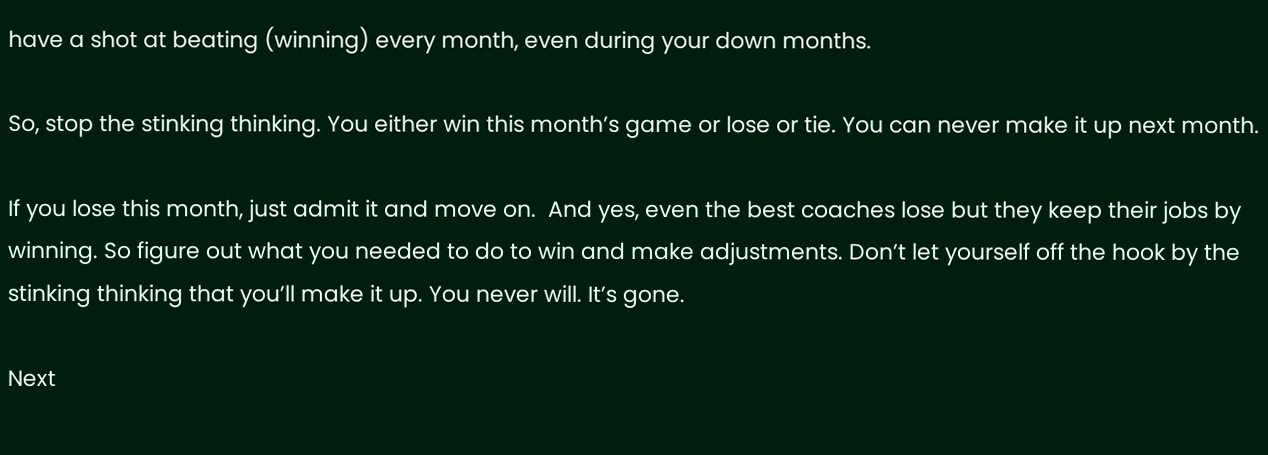have a shot at beating (winning) every month, even during your down months.

So, stop the stinking thinking. You either win this month’s game or lose or tie. You can never make it up next month.

If you lose this month, just admit it and move on.  And yes, even the best coaches lose but they keep their jobs by winning. So figure out what you needed to do to win and make adjustments. Don’t let yourself off the hook by the stinking thinking that you’ll make it up. You never will. It’s gone.

Next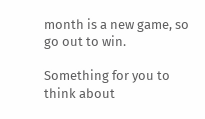month is a new game, so go out to win.

Something for you to think about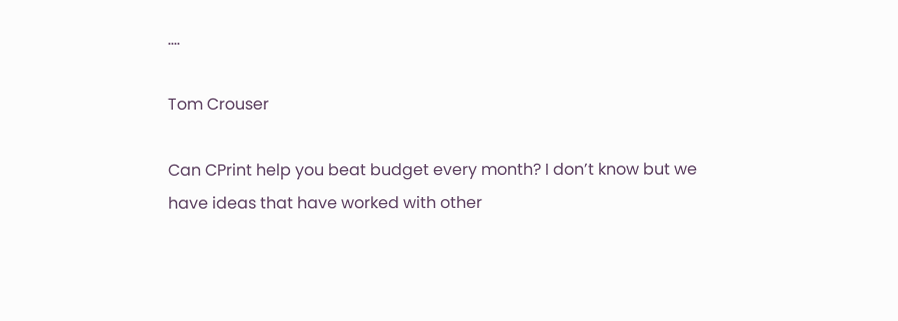….

Tom Crouser

Can CPrint help you beat budget every month? I don’t know but we have ideas that have worked with other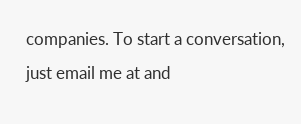companies. To start a conversation, just email me at and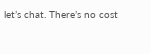let’s chat. There’s no cost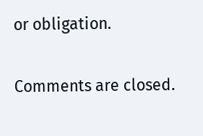or obligation.

Comments are closed.